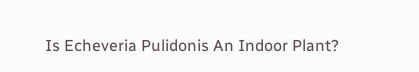Is Echeveria Pulidonis An Indoor Plant?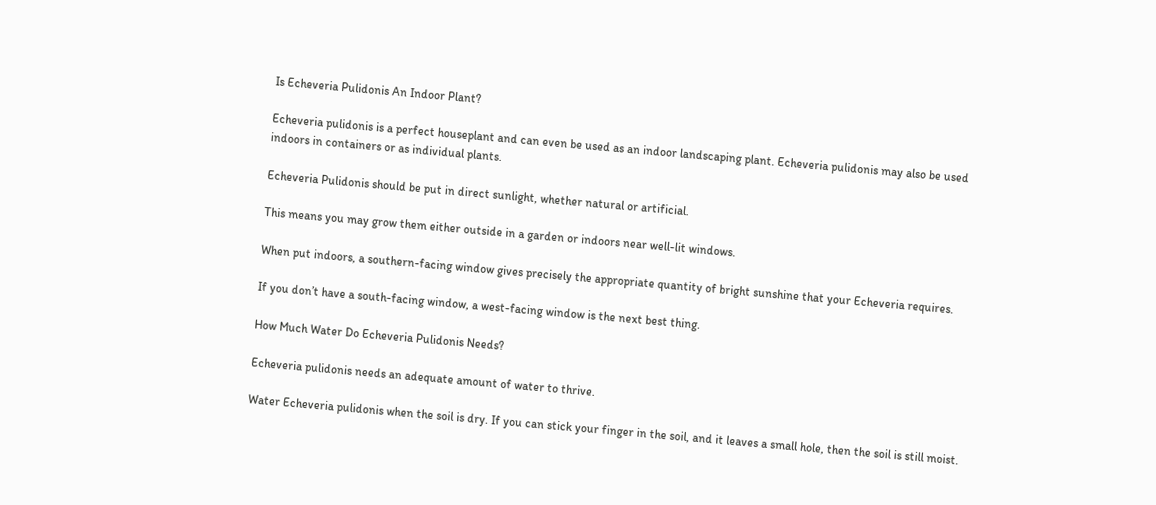Is Echeveria Pulidonis An Indoor Plant?

Echeveria pulidonis is a perfect houseplant and can even be used as an indoor landscaping plant. Echeveria pulidonis may also be used indoors in containers or as individual plants.

Echeveria Pulidonis should be put in direct sunlight, whether natural or artificial.

This means you may grow them either outside in a garden or indoors near well-lit windows.

When put indoors, a southern-facing window gives precisely the appropriate quantity of bright sunshine that your Echeveria requires.

If you don’t have a south-facing window, a west-facing window is the next best thing.

How Much Water Do Echeveria Pulidonis Needs?

Echeveria pulidonis needs an adequate amount of water to thrive.

Water Echeveria pulidonis when the soil is dry. If you can stick your finger in the soil, and it leaves a small hole, then the soil is still moist.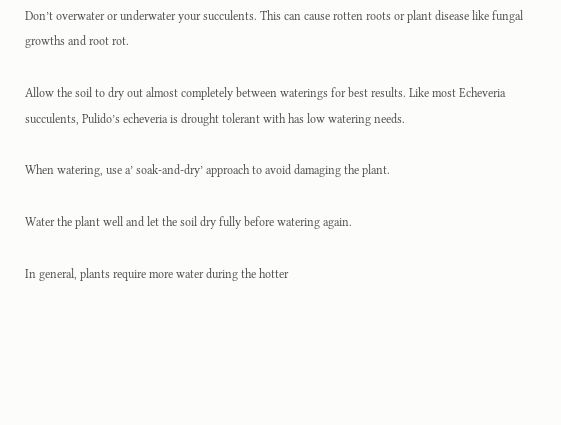Don’t overwater or underwater your succulents. This can cause rotten roots or plant disease like fungal growths and root rot.

Allow the soil to dry out almost completely between waterings for best results. Like most Echeveria succulents, Pulido’s echeveria is drought tolerant with has low watering needs.

When watering, use a’ soak-and-dry’ approach to avoid damaging the plant.

Water the plant well and let the soil dry fully before watering again.

In general, plants require more water during the hotter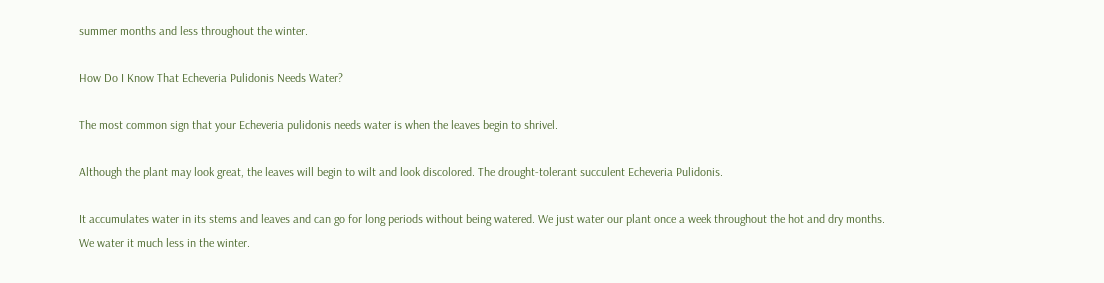summer months and less throughout the winter.

How Do I Know That Echeveria Pulidonis Needs Water?

The most common sign that your Echeveria pulidonis needs water is when the leaves begin to shrivel.

Although the plant may look great, the leaves will begin to wilt and look discolored. The drought-tolerant succulent Echeveria Pulidonis.

It accumulates water in its stems and leaves and can go for long periods without being watered. We just water our plant once a week throughout the hot and dry months. We water it much less in the winter.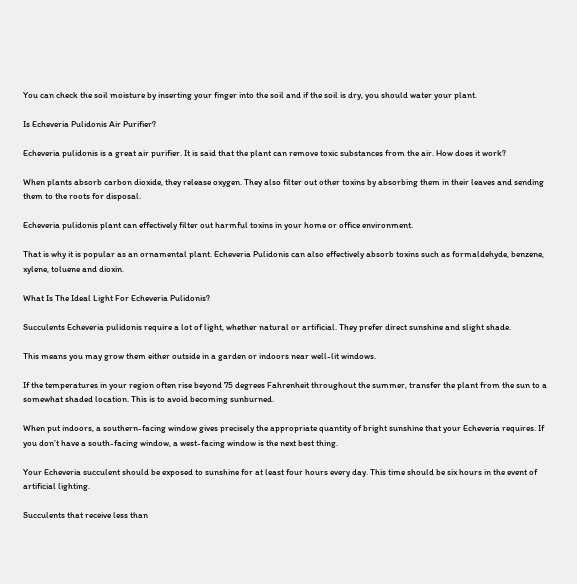You can check the soil moisture by inserting your finger into the soil and if the soil is dry, you should water your plant.

Is Echeveria Pulidonis Air Purifier?

Echeveria pulidonis is a great air purifier. It is said that the plant can remove toxic substances from the air. How does it work?

When plants absorb carbon dioxide, they release oxygen. They also filter out other toxins by absorbing them in their leaves and sending them to the roots for disposal.

Echeveria pulidonis plant can effectively filter out harmful toxins in your home or office environment.

That is why it is popular as an ornamental plant. Echeveria Pulidonis can also effectively absorb toxins such as formaldehyde, benzene, xylene, toluene and dioxin.

What Is The Ideal Light For Echeveria Pulidonis?

Succulents Echeveria pulidonis require a lot of light, whether natural or artificial. They prefer direct sunshine and slight shade.

This means you may grow them either outside in a garden or indoors near well-lit windows.

If the temperatures in your region often rise beyond 75 degrees Fahrenheit throughout the summer, transfer the plant from the sun to a somewhat shaded location. This is to avoid becoming sunburned.

When put indoors, a southern-facing window gives precisely the appropriate quantity of bright sunshine that your Echeveria requires. If you don’t have a south-facing window, a west-facing window is the next best thing.

Your Echeveria succulent should be exposed to sunshine for at least four hours every day. This time should be six hours in the event of artificial lighting.

Succulents that receive less than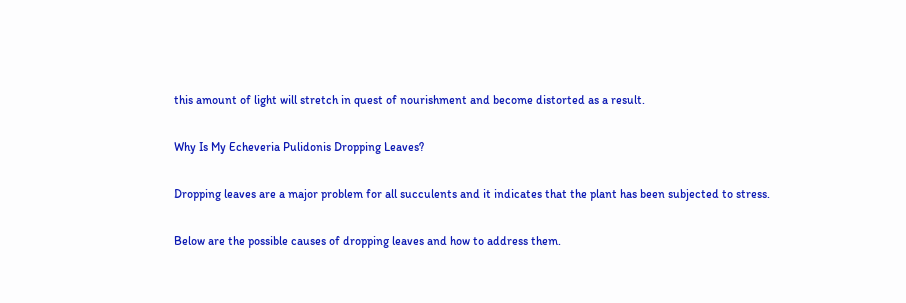this amount of light will stretch in quest of nourishment and become distorted as a result.

Why Is My Echeveria Pulidonis Dropping Leaves?

Dropping leaves are a major problem for all succulents and it indicates that the plant has been subjected to stress.

Below are the possible causes of dropping leaves and how to address them.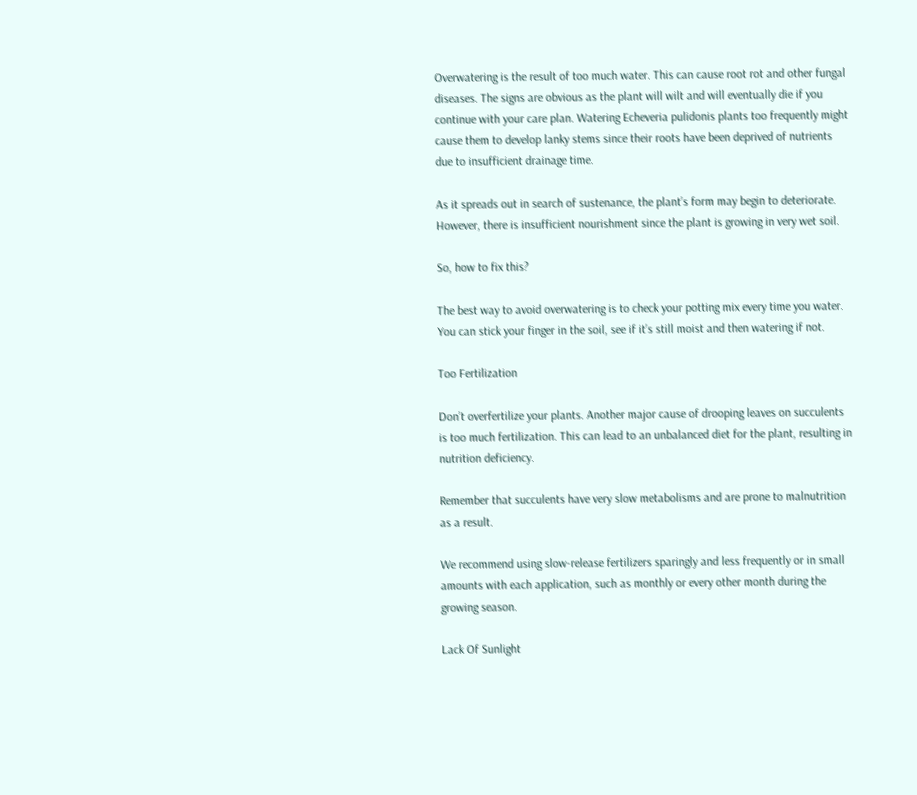Overwatering is the result of too much water. This can cause root rot and other fungal diseases. The signs are obvious as the plant will wilt and will eventually die if you continue with your care plan. Watering Echeveria pulidonis plants too frequently might cause them to develop lanky stems since their roots have been deprived of nutrients due to insufficient drainage time.

As it spreads out in search of sustenance, the plant’s form may begin to deteriorate. However, there is insufficient nourishment since the plant is growing in very wet soil.

So, how to fix this?

The best way to avoid overwatering is to check your potting mix every time you water. You can stick your finger in the soil, see if it’s still moist and then watering if not.

Too Fertilization

Don’t overfertilize your plants. Another major cause of drooping leaves on succulents is too much fertilization. This can lead to an unbalanced diet for the plant, resulting in nutrition deficiency.

Remember that succulents have very slow metabolisms and are prone to malnutrition as a result.

We recommend using slow-release fertilizers sparingly and less frequently or in small amounts with each application, such as monthly or every other month during the growing season.

Lack Of Sunlight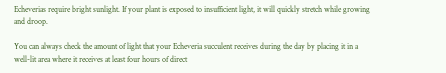Echeverias require bright sunlight. If your plant is exposed to insufficient light, it will quickly stretch while growing and droop.

You can always check the amount of light that your Echeveria succulent receives during the day by placing it in a well-lit area where it receives at least four hours of direct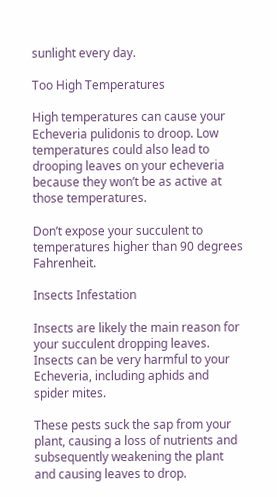sunlight every day.

Too High Temperatures

High temperatures can cause your Echeveria pulidonis to droop. Low temperatures could also lead to drooping leaves on your echeveria because they won’t be as active at those temperatures.

Don’t expose your succulent to temperatures higher than 90 degrees Fahrenheit.

Insects Infestation

Insects are likely the main reason for your succulent dropping leaves. Insects can be very harmful to your Echeveria, including aphids and spider mites.

These pests suck the sap from your plant, causing a loss of nutrients and subsequently weakening the plant and causing leaves to drop.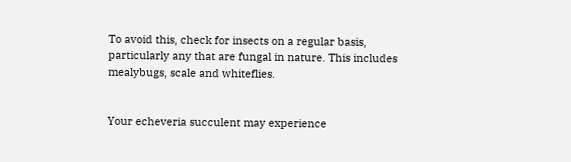To avoid this, check for insects on a regular basis, particularly any that are fungal in nature. This includes mealybugs, scale and whiteflies.


Your echeveria succulent may experience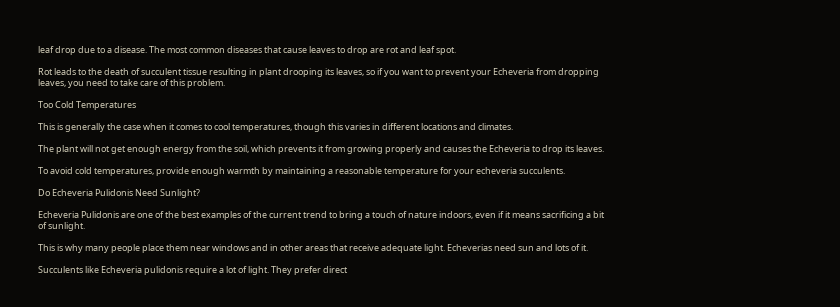leaf drop due to a disease. The most common diseases that cause leaves to drop are rot and leaf spot.

Rot leads to the death of succulent tissue resulting in plant drooping its leaves, so if you want to prevent your Echeveria from dropping leaves, you need to take care of this problem.

Too Cold Temperatures

This is generally the case when it comes to cool temperatures, though this varies in different locations and climates.

The plant will not get enough energy from the soil, which prevents it from growing properly and causes the Echeveria to drop its leaves.

To avoid cold temperatures, provide enough warmth by maintaining a reasonable temperature for your echeveria succulents.

Do Echeveria Pulidonis Need Sunlight?

Echeveria Pulidonis are one of the best examples of the current trend to bring a touch of nature indoors, even if it means sacrificing a bit of sunlight.

This is why many people place them near windows and in other areas that receive adequate light. Echeverias need sun and lots of it.

Succulents like Echeveria pulidonis require a lot of light. They prefer direct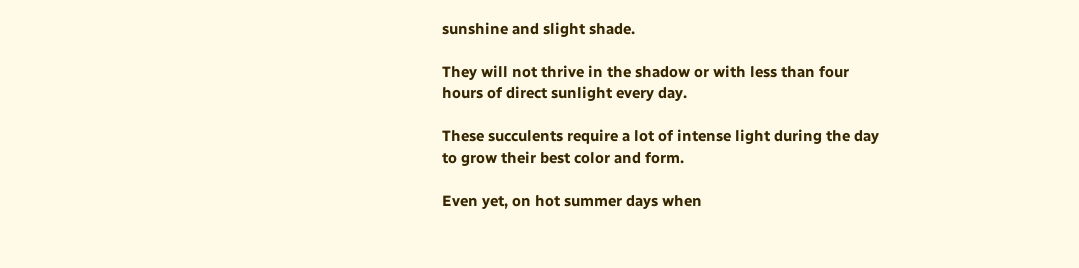sunshine and slight shade.

They will not thrive in the shadow or with less than four hours of direct sunlight every day.

These succulents require a lot of intense light during the day to grow their best color and form.

Even yet, on hot summer days when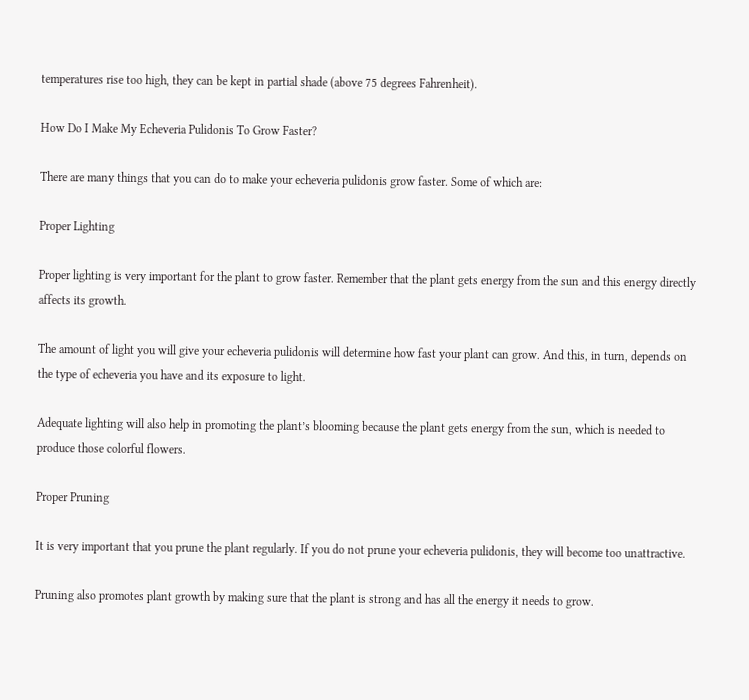temperatures rise too high, they can be kept in partial shade (above 75 degrees Fahrenheit).

How Do I Make My Echeveria Pulidonis To Grow Faster?

There are many things that you can do to make your echeveria pulidonis grow faster. Some of which are:

Proper Lighting

Proper lighting is very important for the plant to grow faster. Remember that the plant gets energy from the sun and this energy directly affects its growth.

The amount of light you will give your echeveria pulidonis will determine how fast your plant can grow. And this, in turn, depends on the type of echeveria you have and its exposure to light.

Adequate lighting will also help in promoting the plant’s blooming because the plant gets energy from the sun, which is needed to produce those colorful flowers.

Proper Pruning

It is very important that you prune the plant regularly. If you do not prune your echeveria pulidonis, they will become too unattractive.

Pruning also promotes plant growth by making sure that the plant is strong and has all the energy it needs to grow.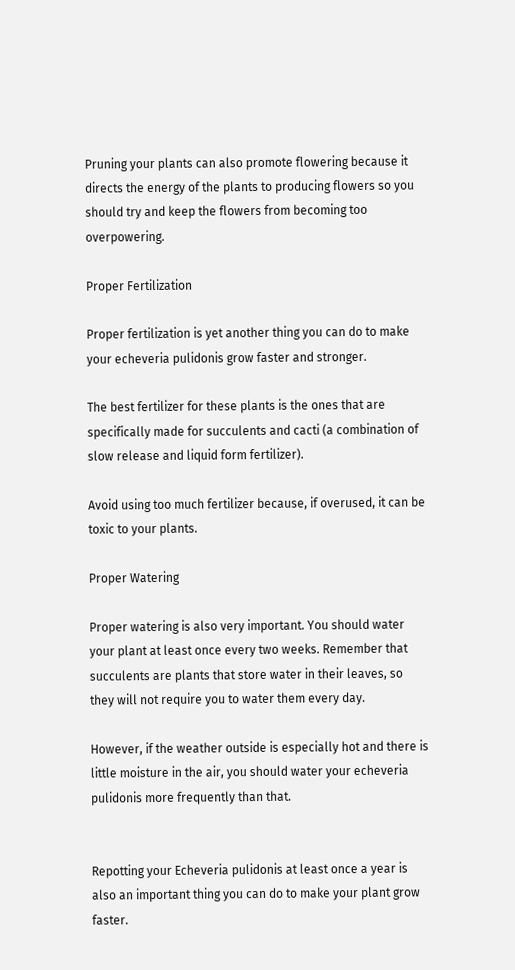Pruning your plants can also promote flowering because it directs the energy of the plants to producing flowers so you should try and keep the flowers from becoming too overpowering.

Proper Fertilization

Proper fertilization is yet another thing you can do to make your echeveria pulidonis grow faster and stronger.

The best fertilizer for these plants is the ones that are specifically made for succulents and cacti (a combination of slow release and liquid form fertilizer).

Avoid using too much fertilizer because, if overused, it can be toxic to your plants.

Proper Watering

Proper watering is also very important. You should water your plant at least once every two weeks. Remember that succulents are plants that store water in their leaves, so they will not require you to water them every day.

However, if the weather outside is especially hot and there is little moisture in the air, you should water your echeveria pulidonis more frequently than that.


Repotting your Echeveria pulidonis at least once a year is also an important thing you can do to make your plant grow faster.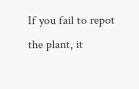If you fail to repot the plant, it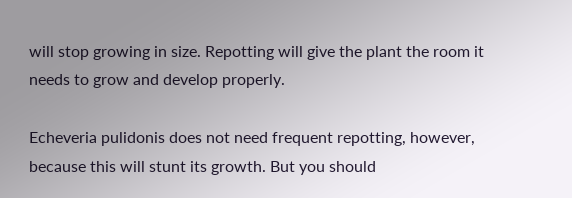will stop growing in size. Repotting will give the plant the room it needs to grow and develop properly.

Echeveria pulidonis does not need frequent repotting, however, because this will stunt its growth. But you should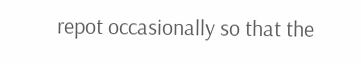repot occasionally so that the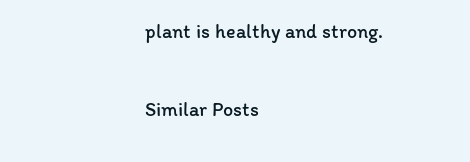plant is healthy and strong.


Similar Posts